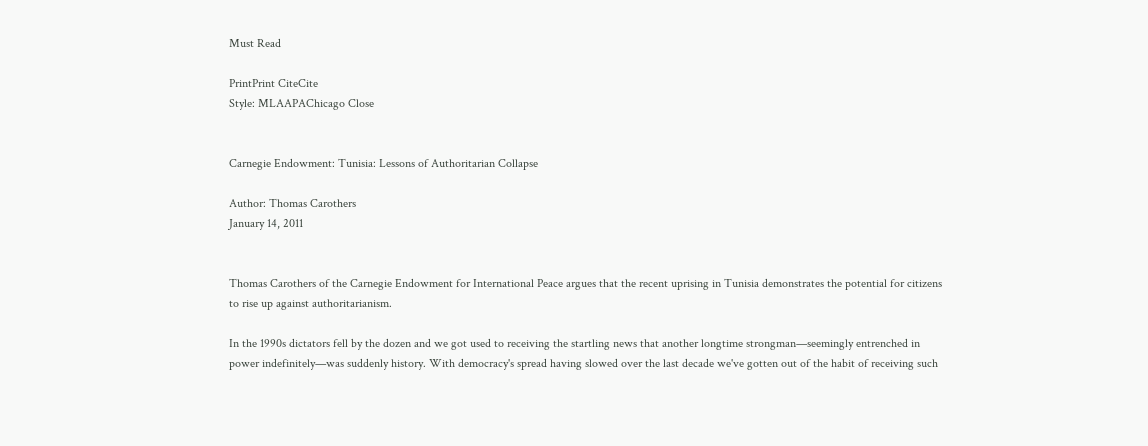Must Read

PrintPrint CiteCite
Style: MLAAPAChicago Close


Carnegie Endowment: Tunisia: Lessons of Authoritarian Collapse

Author: Thomas Carothers
January 14, 2011


Thomas Carothers of the Carnegie Endowment for International Peace argues that the recent uprising in Tunisia demonstrates the potential for citizens to rise up against authoritarianism.

In the 1990s dictators fell by the dozen and we got used to receiving the startling news that another longtime strongman—seemingly entrenched in power indefinitely—was suddenly history. With democracy's spread having slowed over the last decade we've gotten out of the habit of receiving such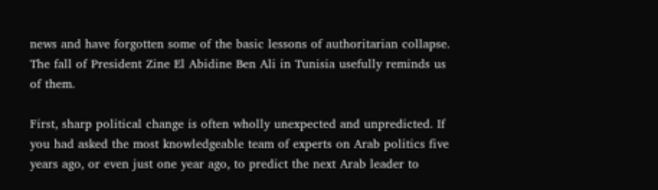news and have forgotten some of the basic lessons of authoritarian collapse. The fall of President Zine El Abidine Ben Ali in Tunisia usefully reminds us of them.

First, sharp political change is often wholly unexpected and unpredicted. If you had asked the most knowledgeable team of experts on Arab politics five years ago, or even just one year ago, to predict the next Arab leader to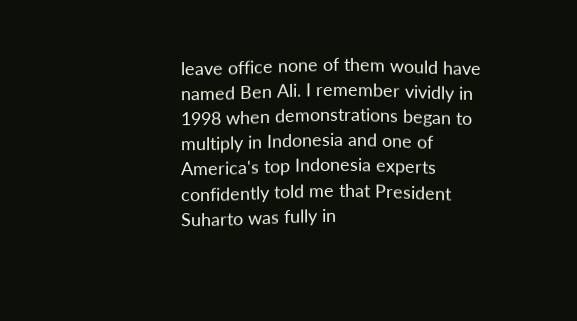leave office none of them would have named Ben Ali. I remember vividly in 1998 when demonstrations began to multiply in Indonesia and one of America's top Indonesia experts confidently told me that President Suharto was fully in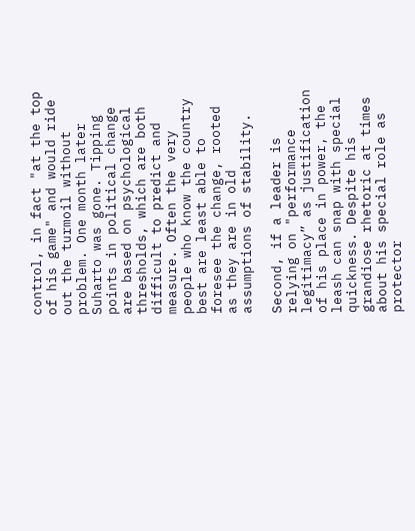control, in fact "at the top of his game" and would ride out the turmoil without problem. One month later Suharto was gone. Tipping points in political change are based on psychological thresholds, which are both difficult to predict and measure. Often the very people who know the country best are least able to foresee the change, rooted as they are in old assumptions of stability.

Second, if a leader is relying on "performance legitimacy” as justification of his place in power, the leash can snap with special quickness. Despite his grandiose rhetoric at times about his special role as protector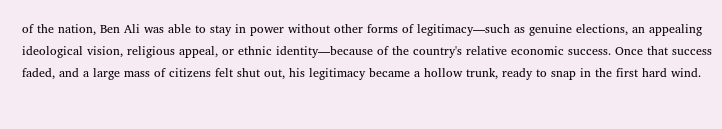of the nation, Ben Ali was able to stay in power without other forms of legitimacy—such as genuine elections, an appealing ideological vision, religious appeal, or ethnic identity—because of the country's relative economic success. Once that success faded, and a large mass of citizens felt shut out, his legitimacy became a hollow trunk, ready to snap in the first hard wind.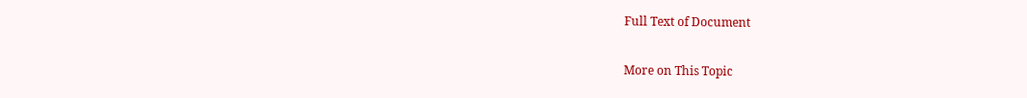Full Text of Document

More on This Topic